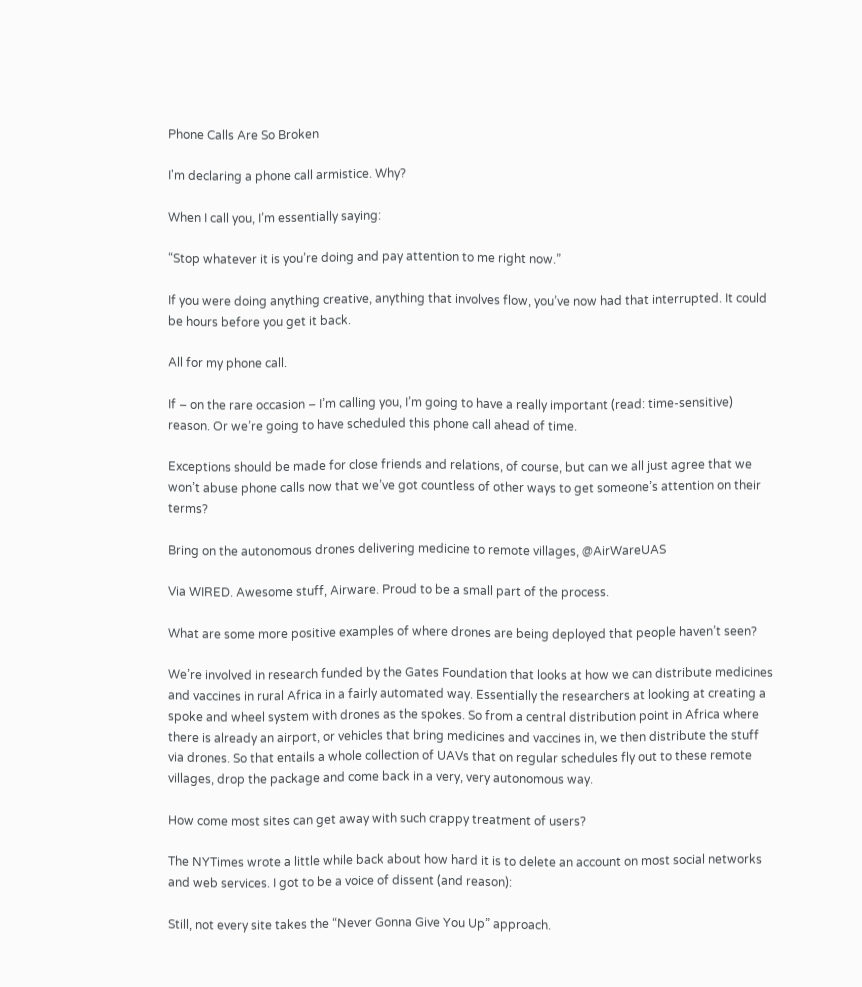Phone Calls Are So Broken

I'm declaring a phone call armistice. Why?

When I call you, I’m essentially saying:

“Stop whatever it is you’re doing and pay attention to me right now.”

If you were doing anything creative, anything that involves flow, you’ve now had that interrupted. It could be hours before you get it back.

All for my phone call.

If – on the rare occasion – I’m calling you, I’m going to have a really important (read: time-sensitive) reason. Or we’re going to have scheduled this phone call ahead of time.

Exceptions should be made for close friends and relations, of course, but can we all just agree that we won’t abuse phone calls now that we’ve got countless of other ways to get someone’s attention on their terms?

Bring on the autonomous drones delivering medicine to remote villages, @AirWareUAS

Via WIRED. Awesome stuff, Airware. Proud to be a small part of the process.

What are some more positive examples of where drones are being deployed that people haven’t seen?

We’re involved in research funded by the Gates Foundation that looks at how we can distribute medicines and vaccines in rural Africa in a fairly automated way. Essentially the researchers at looking at creating a spoke and wheel system with drones as the spokes. So from a central distribution point in Africa where there is already an airport, or vehicles that bring medicines and vaccines in, we then distribute the stuff via drones. So that entails a whole collection of UAVs that on regular schedules fly out to these remote villages, drop the package and come back in a very, very autonomous way.

How come most sites can get away with such crappy treatment of users?

The NYTimes wrote a little while back about how hard it is to delete an account on most social networks and web services. I got to be a voice of dissent (and reason):

Still, not every site takes the “Never Gonna Give You Up” approach.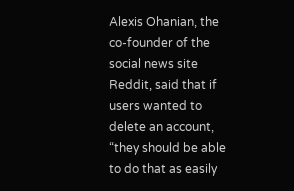Alexis Ohanian, the co-founder of the social news site Reddit, said that if users wanted to delete an account, “they should be able to do that as easily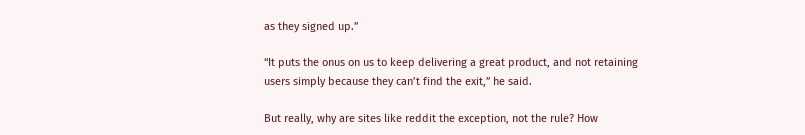as they signed up.”

“It puts the onus on us to keep delivering a great product, and not retaining users simply because they can’t find the exit,” he said.

But really, why are sites like reddit the exception, not the rule? How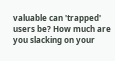valuable can 'trapped' users be? How much are you slacking on your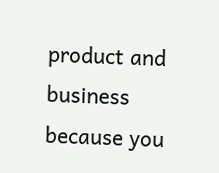product and business because you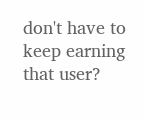don't have to keep earning that user?